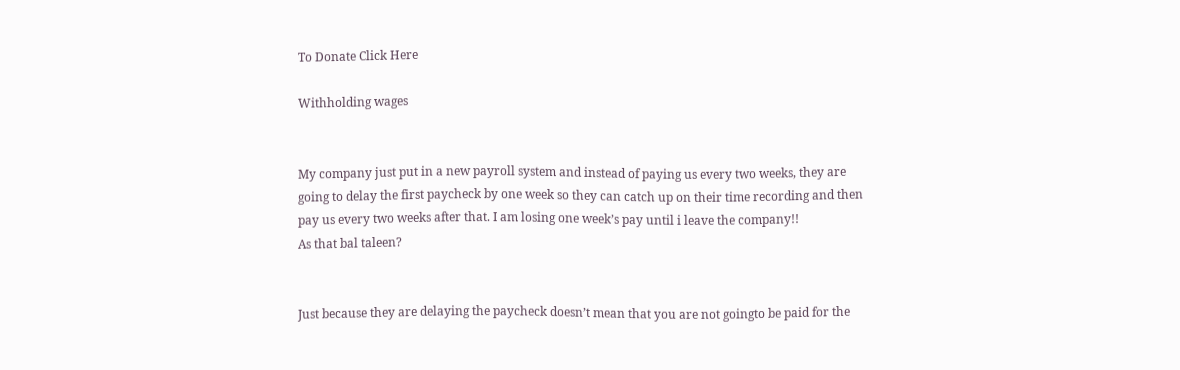To Donate Click Here

Withholding wages


My company just put in a new payroll system and instead of paying us every two weeks, they are going to delay the first paycheck by one week so they can catch up on their time recording and then pay us every two weeks after that. I am losing one week’s pay until i leave the company!!
As that bal taleen?


Just because they are delaying the paycheck doesn’t mean that you are not goingto be paid for the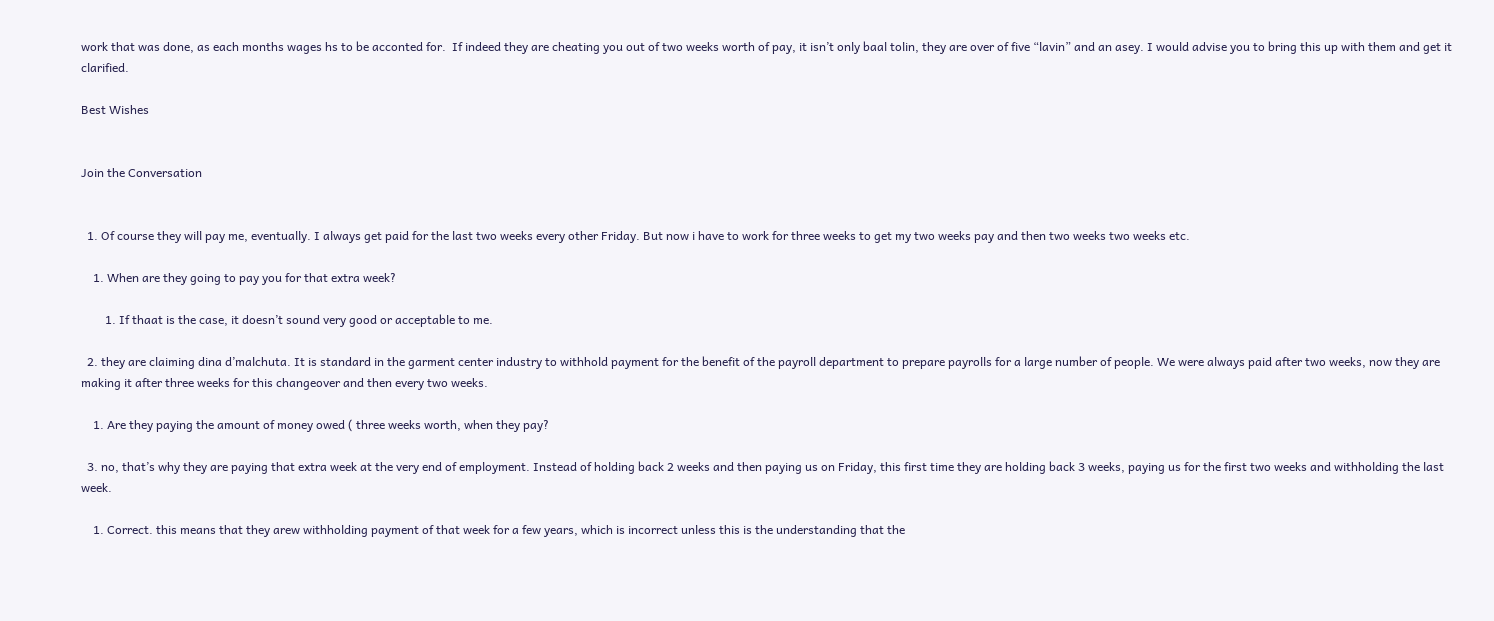work that was done, as each months wages hs to be acconted for.  If indeed they are cheating you out of two weeks worth of pay, it isn’t only baal tolin, they are over of five “lavin” and an asey. I would advise you to bring this up with them and get it clarified.

Best Wishes


Join the Conversation


  1. Of course they will pay me, eventually. I always get paid for the last two weeks every other Friday. But now i have to work for three weeks to get my two weeks pay and then two weeks two weeks etc.

    1. When are they going to pay you for that extra week?

        1. If thaat is the case, it doesn’t sound very good or acceptable to me.

  2. they are claiming dina d’malchuta. It is standard in the garment center industry to withhold payment for the benefit of the payroll department to prepare payrolls for a large number of people. We were always paid after two weeks, now they are making it after three weeks for this changeover and then every two weeks.

    1. Are they paying the amount of money owed ( three weeks worth, when they pay?

  3. no, that’s why they are paying that extra week at the very end of employment. Instead of holding back 2 weeks and then paying us on Friday, this first time they are holding back 3 weeks, paying us for the first two weeks and withholding the last week.

    1. Correct. this means that they arew withholding payment of that week for a few years, which is incorrect unless this is the understanding that the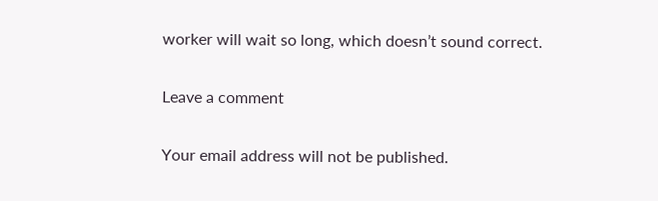worker will wait so long, which doesn’t sound correct.

Leave a comment

Your email address will not be published.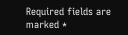Required fields are marked *